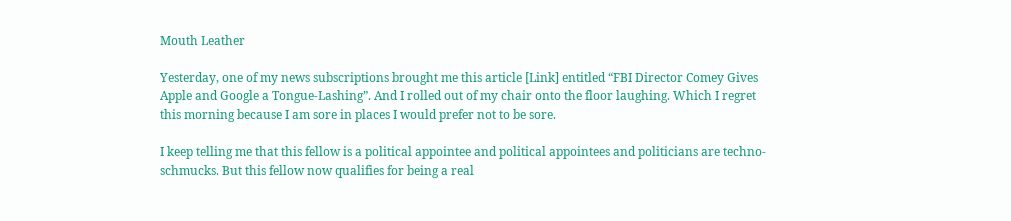Mouth Leather

Yesterday, one of my news subscriptions brought me this article [Link] entitled “FBI Director Comey Gives Apple and Google a Tongue-Lashing”. And I rolled out of my chair onto the floor laughing. Which I regret this morning because I am sore in places I would prefer not to be sore.

I keep telling me that this fellow is a political appointee and political appointees and politicians are techno-schmucks. But this fellow now qualifies for being a real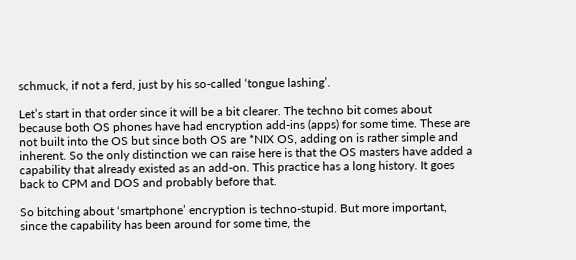schmuck, if not a ferd, just by his so-called ‘tongue lashing’.

Let’s start in that order since it will be a bit clearer. The techno bit comes about because both OS phones have had encryption add-ins (apps) for some time. These are not built into the OS but since both OS are *NIX OS, adding on is rather simple and inherent. So the only distinction we can raise here is that the OS masters have added a capability that already existed as an add-on. This practice has a long history. It goes back to CPM and DOS and probably before that.

So bitching about ‘smartphone’ encryption is techno-stupid. But more important, since the capability has been around for some time, the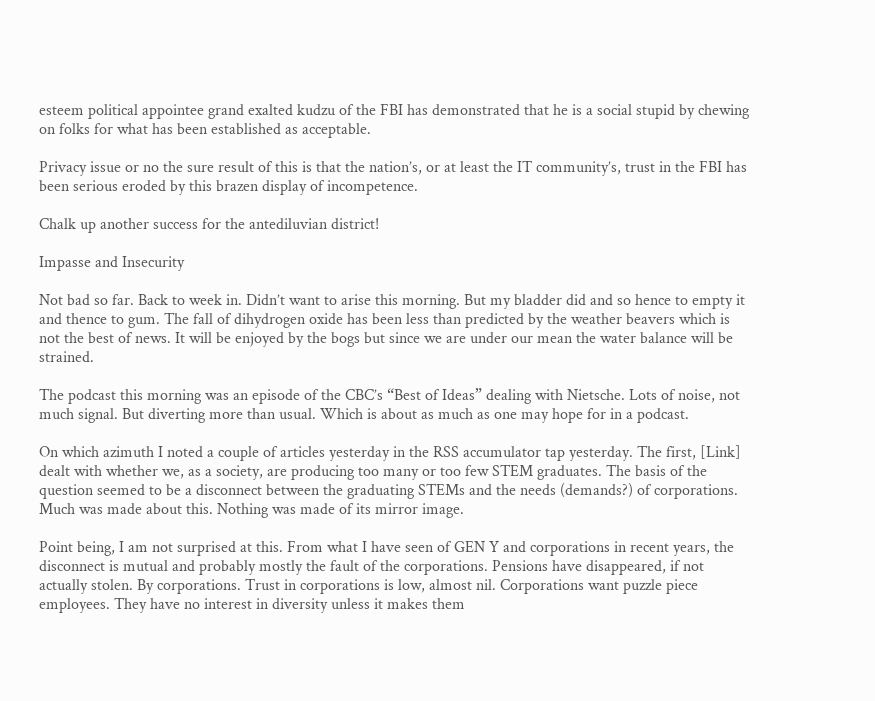esteem political appointee grand exalted kudzu of the FBI has demonstrated that he is a social stupid by chewing on folks for what has been established as acceptable.

Privacy issue or no the sure result of this is that the nation’s, or at least the IT community’s, trust in the FBI has been serious eroded by this brazen display of incompetence.

Chalk up another success for the antediluvian district!

Impasse and Insecurity

Not bad so far. Back to week in. Didn’t want to arise this morning. But my bladder did and so hence to empty it and thence to gum. The fall of dihydrogen oxide has been less than predicted by the weather beavers which is not the best of news. It will be enjoyed by the bogs but since we are under our mean the water balance will be strained.

The podcast this morning was an episode of the CBC’s “Best of Ideas” dealing with Nietsche. Lots of noise, not much signal. But diverting more than usual. Which is about as much as one may hope for in a podcast.

On which azimuth I noted a couple of articles yesterday in the RSS accumulator tap yesterday. The first, [Link] dealt with whether we, as a society, are producing too many or too few STEM graduates. The basis of the question seemed to be a disconnect between the graduating STEMs and the needs (demands?) of corporations. Much was made about this. Nothing was made of its mirror image.

Point being, I am not surprised at this. From what I have seen of GEN Y and corporations in recent years, the disconnect is mutual and probably mostly the fault of the corporations. Pensions have disappeared, if not actually stolen. By corporations. Trust in corporations is low, almost nil. Corporations want puzzle piece employees. They have no interest in diversity unless it makes them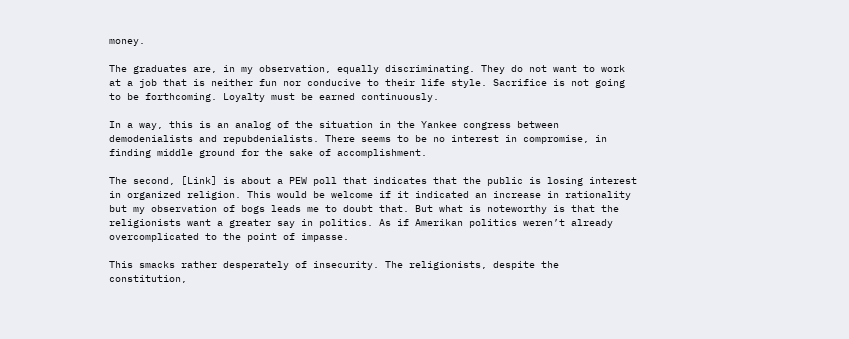money.

The graduates are, in my observation, equally discriminating. They do not want to work at a job that is neither fun nor conducive to their life style. Sacrifice is not going to be forthcoming. Loyalty must be earned continuously.

In a way, this is an analog of the situation in the Yankee congress between demodenialists and repubdenialists. There seems to be no interest in compromise, in finding middle ground for the sake of accomplishment.

The second, [Link] is about a PEW poll that indicates that the public is losing interest in organized religion. This would be welcome if it indicated an increase in rationality but my observation of bogs leads me to doubt that. But what is noteworthy is that the religionists want a greater say in politics. As if Amerikan politics weren’t already overcomplicated to the point of impasse.

This smacks rather desperately of insecurity. The religionists, despite the constitution,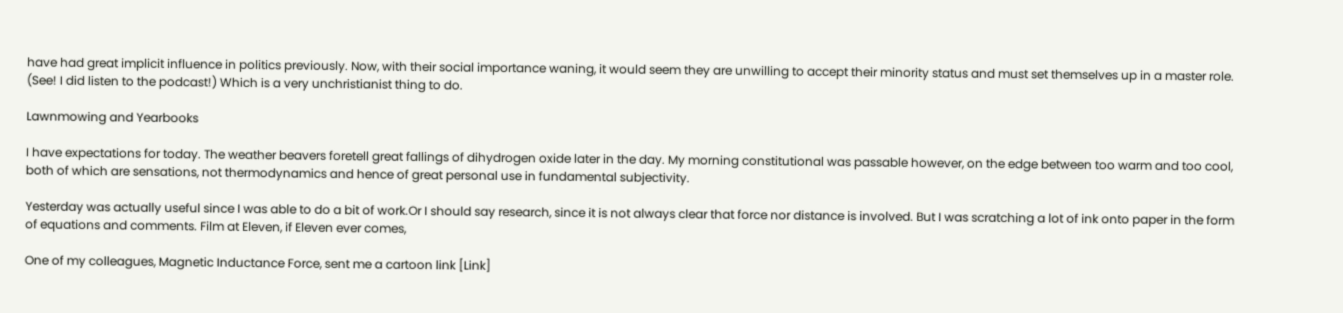have had great implicit influence in politics previously. Now, with their social importance waning, it would seem they are unwilling to accept their minority status and must set themselves up in a master role. (See! I did listen to the podcast!) Which is a very unchristianist thing to do.

Lawnmowing and Yearbooks

I have expectations for today. The weather beavers foretell great fallings of dihydrogen oxide later in the day. My morning constitutional was passable however, on the edge between too warm and too cool, both of which are sensations, not thermodynamics and hence of great personal use in fundamental subjectivity.

Yesterday was actually useful since I was able to do a bit of work.Or I should say research, since it is not always clear that force nor distance is involved. But I was scratching a lot of ink onto paper in the form of equations and comments. Film at Eleven, if Eleven ever comes,

One of my colleagues, Magnetic Inductance Force, sent me a cartoon link [Link]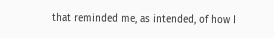that reminded me, as intended, of how I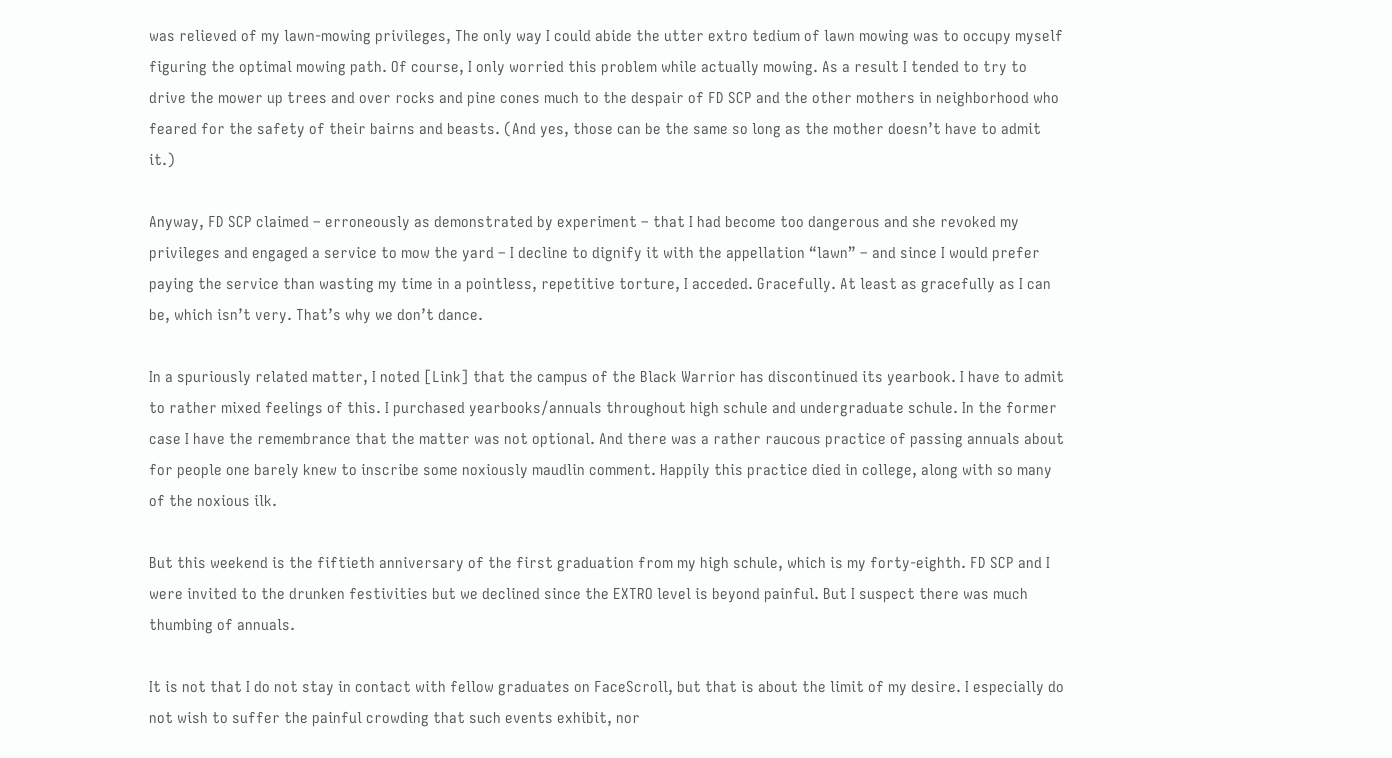was relieved of my lawn-mowing privileges, The only way I could abide the utter extro tedium of lawn mowing was to occupy myself figuring the optimal mowing path. Of course, I only worried this problem while actually mowing. As a result I tended to try to drive the mower up trees and over rocks and pine cones much to the despair of FD SCP and the other mothers in neighborhood who feared for the safety of their bairns and beasts. (And yes, those can be the same so long as the mother doesn’t have to admit it.)

Anyway, FD SCP claimed – erroneously as demonstrated by experiment – that I had become too dangerous and she revoked my privileges and engaged a service to mow the yard – I decline to dignify it with the appellation “lawn” – and since I would prefer paying the service than wasting my time in a pointless, repetitive torture, I acceded. Gracefully. At least as gracefully as I can be, which isn’t very. That’s why we don’t dance.

In a spuriously related matter, I noted [Link] that the campus of the Black Warrior has discontinued its yearbook. I have to admit to rather mixed feelings of this. I purchased yearbooks/annuals throughout high schule and undergraduate schule. In the former case I have the remembrance that the matter was not optional. And there was a rather raucous practice of passing annuals about for people one barely knew to inscribe some noxiously maudlin comment. Happily this practice died in college, along with so many of the noxious ilk.

But this weekend is the fiftieth anniversary of the first graduation from my high schule, which is my forty-eighth. FD SCP and I were invited to the drunken festivities but we declined since the EXTRO level is beyond painful. But I suspect there was much thumbing of annuals.

It is not that I do not stay in contact with fellow graduates on FaceScroll, but that is about the limit of my desire. I especially do not wish to suffer the painful crowding that such events exhibit, nor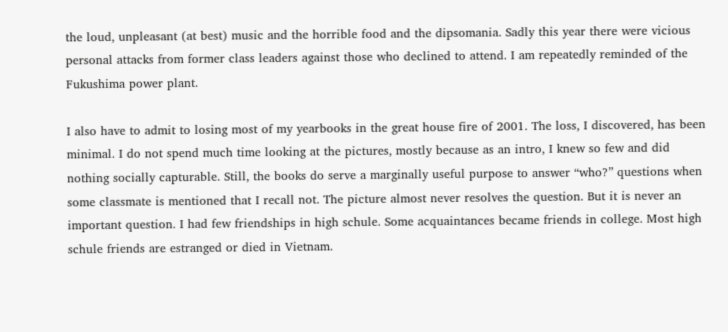the loud, unpleasant (at best) music and the horrible food and the dipsomania. Sadly this year there were vicious personal attacks from former class leaders against those who declined to attend. I am repeatedly reminded of the Fukushima power plant.

I also have to admit to losing most of my yearbooks in the great house fire of 2001. The loss, I discovered, has been minimal. I do not spend much time looking at the pictures, mostly because as an intro, I knew so few and did nothing socially capturable. Still, the books do serve a marginally useful purpose to answer “who?” questions when some classmate is mentioned that I recall not. The picture almost never resolves the question. But it is never an important question. I had few friendships in high schule. Some acquaintances became friends in college. Most high schule friends are estranged or died in Vietnam.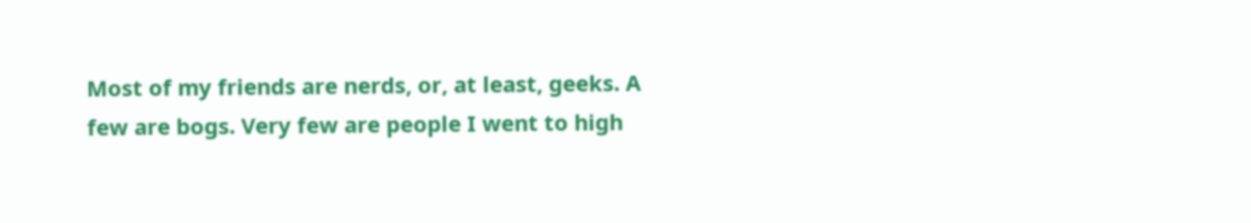Most of my friends are nerds, or, at least, geeks. A few are bogs. Very few are people I went to high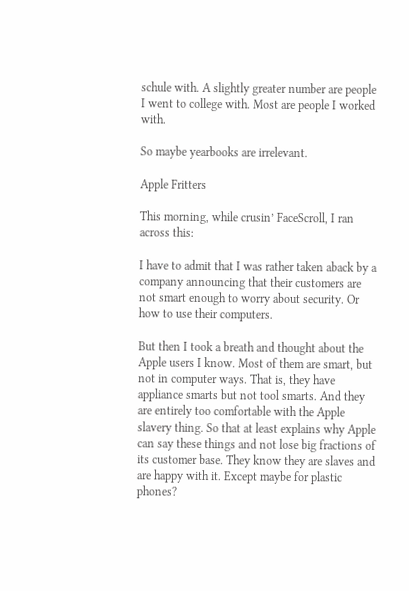schule with. A slightly greater number are people I went to college with. Most are people I worked with.

So maybe yearbooks are irrelevant.

Apple Fritters

This morning, while crusin’ FaceScroll, I ran across this:

I have to admit that I was rather taken aback by a company announcing that their customers are not smart enough to worry about security. Or how to use their computers.

But then I took a breath and thought about the Apple users I know. Most of them are smart, but not in computer ways. That is, they have appliance smarts but not tool smarts. And they are entirely too comfortable with the Apple slavery thing. So that at least explains why Apple can say these things and not lose big fractions of its customer base. They know they are slaves and are happy with it. Except maybe for plastic phones?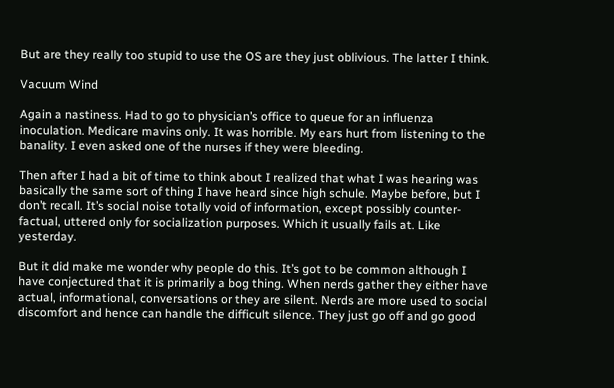But are they really too stupid to use the OS are they just oblivious. The latter I think.

Vacuum Wind

Again a nastiness. Had to go to physician’s office to queue for an influenza inoculation. Medicare mavins only. It was horrible. My ears hurt from listening to the banality. I even asked one of the nurses if they were bleeding.

Then after I had a bit of time to think about I realized that what I was hearing was basically the same sort of thing I have heard since high schule. Maybe before, but I don’t recall. It’s social noise totally void of information, except possibly counter-factual, uttered only for socialization purposes. Which it usually fails at. Like yesterday.

But it did make me wonder why people do this. It’s got to be common although I have conjectured that it is primarily a bog thing. When nerds gather they either have actual, informational, conversations or they are silent. Nerds are more used to social discomfort and hence can handle the difficult silence. They just go off and go good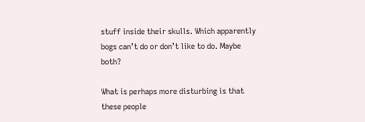stuff inside their skulls. Which apparently bogs can’t do or don’t like to do. Maybe both?

What is perhaps more disturbing is that these people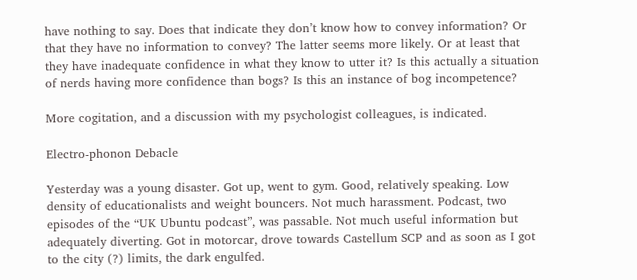have nothing to say. Does that indicate they don’t know how to convey information? Or that they have no information to convey? The latter seems more likely. Or at least that they have inadequate confidence in what they know to utter it? Is this actually a situation of nerds having more confidence than bogs? Is this an instance of bog incompetence?

More cogitation, and a discussion with my psychologist colleagues, is indicated.

Electro-phonon Debacle

Yesterday was a young disaster. Got up, went to gym. Good, relatively speaking. Low density of educationalists and weight bouncers. Not much harassment. Podcast, two episodes of the “UK Ubuntu podcast”, was passable. Not much useful information but adequately diverting. Got in motorcar, drove towards Castellum SCP and as soon as I got to the city (?) limits, the dark engulfed.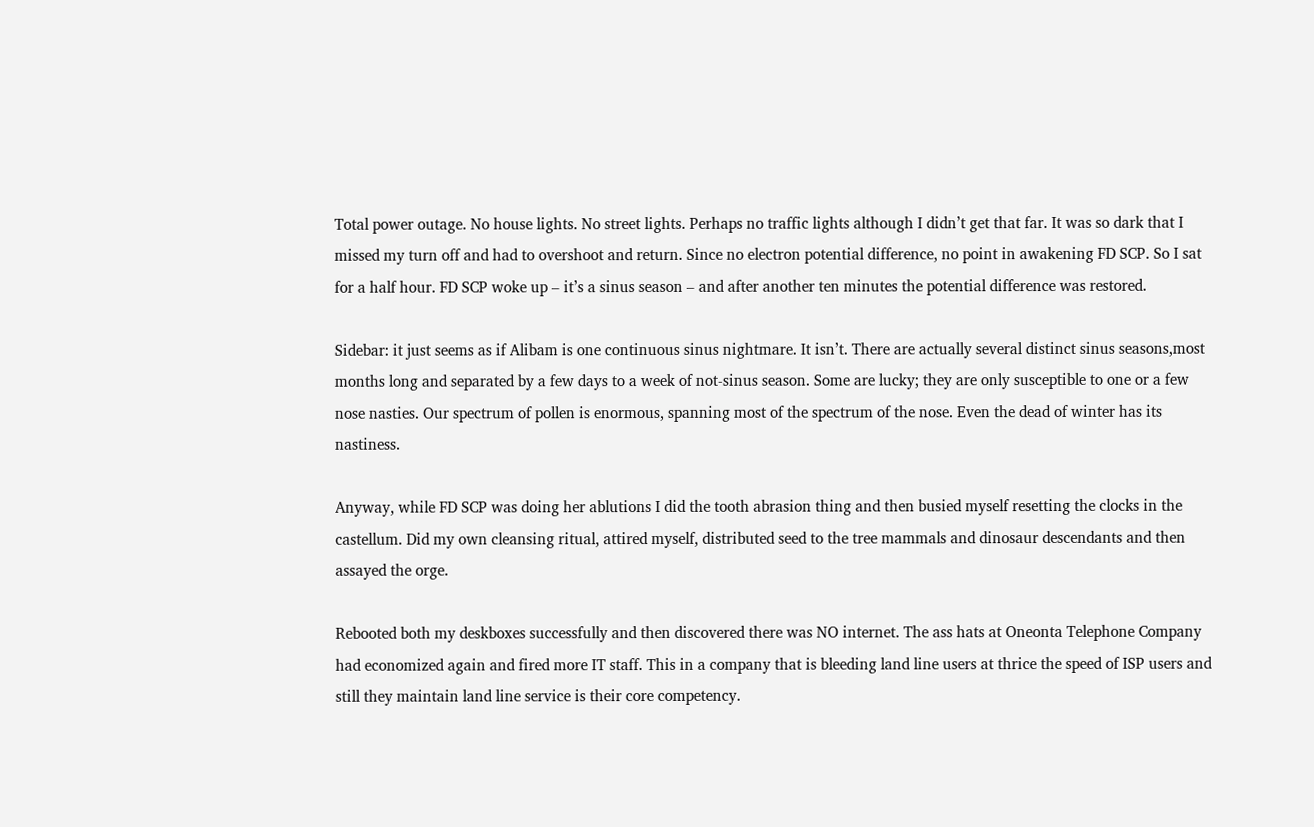Total power outage. No house lights. No street lights. Perhaps no traffic lights although I didn’t get that far. It was so dark that I missed my turn off and had to overshoot and return. Since no electron potential difference, no point in awakening FD SCP. So I sat for a half hour. FD SCP woke up – it’s a sinus season – and after another ten minutes the potential difference was restored.

Sidebar: it just seems as if Alibam is one continuous sinus nightmare. It isn’t. There are actually several distinct sinus seasons,most months long and separated by a few days to a week of not-sinus season. Some are lucky; they are only susceptible to one or a few nose nasties. Our spectrum of pollen is enormous, spanning most of the spectrum of the nose. Even the dead of winter has its nastiness.

Anyway, while FD SCP was doing her ablutions I did the tooth abrasion thing and then busied myself resetting the clocks in the castellum. Did my own cleansing ritual, attired myself, distributed seed to the tree mammals and dinosaur descendants and then assayed the orge.

Rebooted both my deskboxes successfully and then discovered there was NO internet. The ass hats at Oneonta Telephone Company had economized again and fired more IT staff. This in a company that is bleeding land line users at thrice the speed of ISP users and still they maintain land line service is their core competency.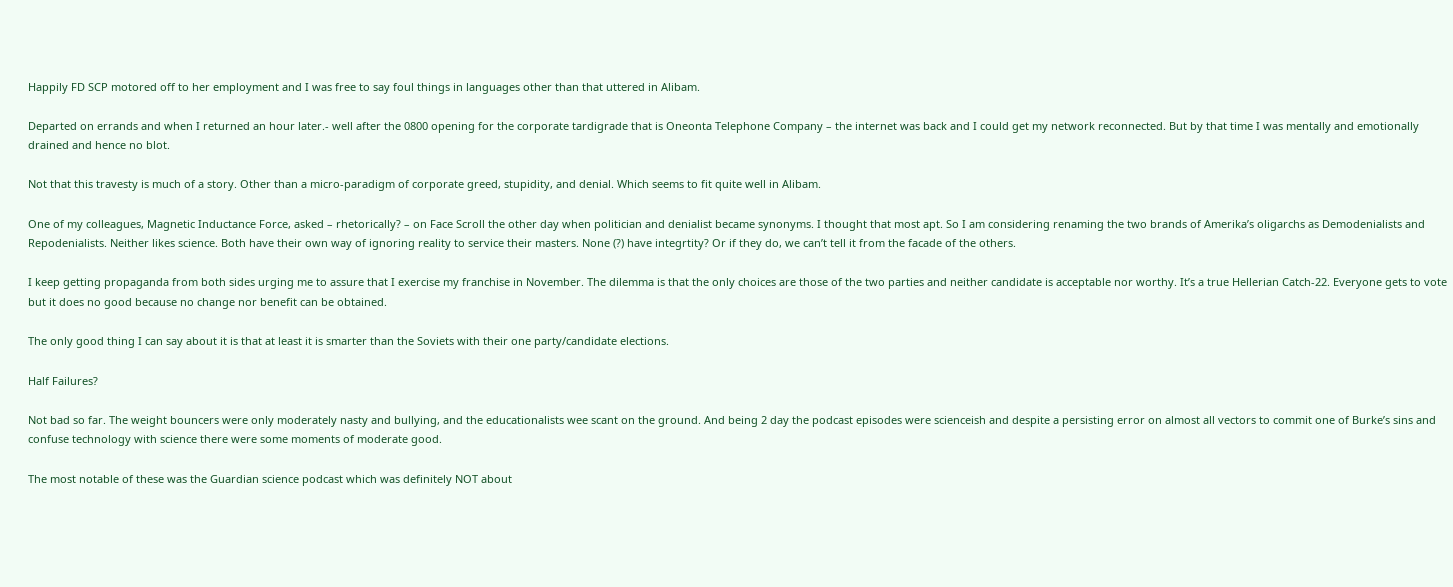Happily FD SCP motored off to her employment and I was free to say foul things in languages other than that uttered in Alibam.

Departed on errands and when I returned an hour later.- well after the 0800 opening for the corporate tardigrade that is Oneonta Telephone Company – the internet was back and I could get my network reconnected. But by that time I was mentally and emotionally drained and hence no blot.

Not that this travesty is much of a story. Other than a micro-paradigm of corporate greed, stupidity, and denial. Which seems to fit quite well in Alibam.

One of my colleagues, Magnetic Inductance Force, asked – rhetorically? – on Face Scroll the other day when politician and denialist became synonyms. I thought that most apt. So I am considering renaming the two brands of Amerika’s oligarchs as Demodenialists and Repodenialists. Neither likes science. Both have their own way of ignoring reality to service their masters. None (?) have integrtity? Or if they do, we can’t tell it from the facade of the others.

I keep getting propaganda from both sides urging me to assure that I exercise my franchise in November. The dilemma is that the only choices are those of the two parties and neither candidate is acceptable nor worthy. It’s a true Hellerian Catch-22. Everyone gets to vote but it does no good because no change nor benefit can be obtained.

The only good thing I can say about it is that at least it is smarter than the Soviets with their one party/candidate elections.

Half Failures?

Not bad so far. The weight bouncers were only moderately nasty and bullying, and the educationalists wee scant on the ground. And being 2 day the podcast episodes were scienceish and despite a persisting error on almost all vectors to commit one of Burke’s sins and confuse technology with science there were some moments of moderate good.

The most notable of these was the Guardian science podcast which was definitely NOT about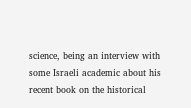science, being an interview with some Israeli academic about his recent book on the historical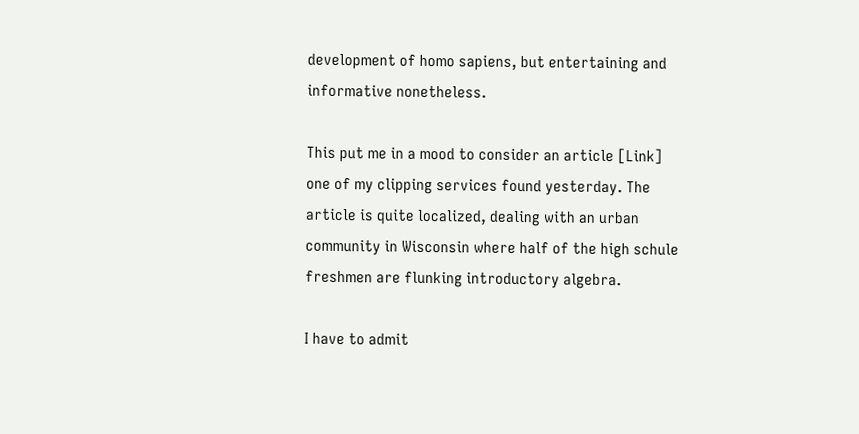development of homo sapiens, but entertaining and informative nonetheless.

This put me in a mood to consider an article [Link] one of my clipping services found yesterday. The article is quite localized, dealing with an urban community in Wisconsin where half of the high schule freshmen are flunking introductory algebra.

I have to admit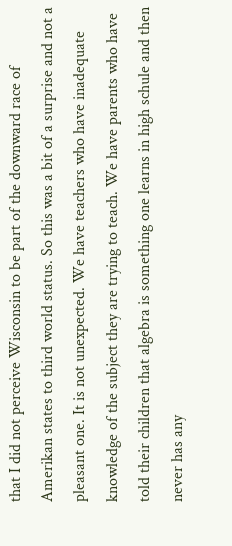that I did not perceive Wisconsin to be part of the downward race of Amerikan states to third world status. So this was a bit of a surprise and not a pleasant one. It is not unexpected. We have teachers who have inadequate knowledge of the subject they are trying to teach. We have parents who have told their children that algebra is something one learns in high schule and then never has any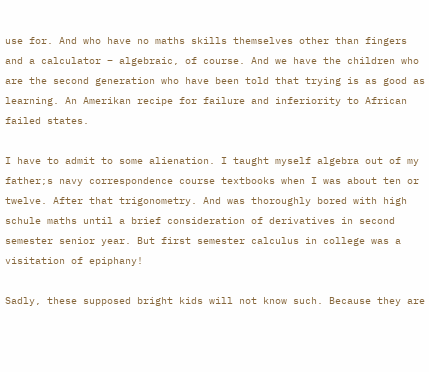use for. And who have no maths skills themselves other than fingers and a calculator – algebraic, of course. And we have the children who are the second generation who have been told that trying is as good as learning. An Amerikan recipe for failure and inferiority to African failed states.

I have to admit to some alienation. I taught myself algebra out of my father;s navy correspondence course textbooks when I was about ten or twelve. After that trigonometry. And was thoroughly bored with high schule maths until a brief consideration of derivatives in second semester senior year. But first semester calculus in college was a visitation of epiphany!

Sadly, these supposed bright kids will not know such. Because they are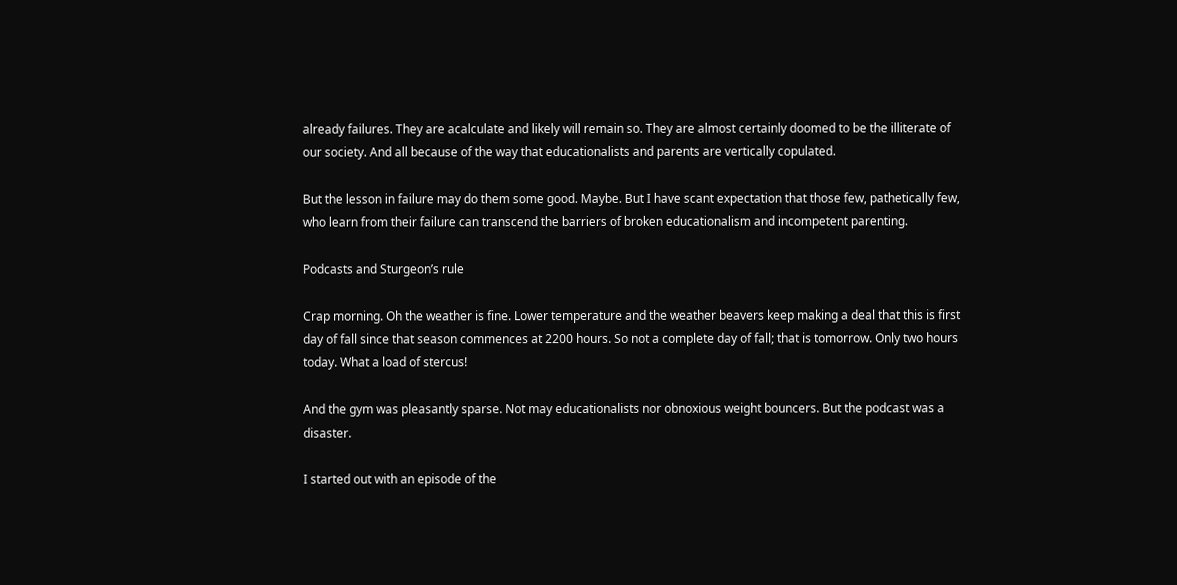already failures. They are acalculate and likely will remain so. They are almost certainly doomed to be the illiterate of our society. And all because of the way that educationalists and parents are vertically copulated.

But the lesson in failure may do them some good. Maybe. But I have scant expectation that those few, pathetically few, who learn from their failure can transcend the barriers of broken educationalism and incompetent parenting.

Podcasts and Sturgeon’s rule

Crap morning. Oh the weather is fine. Lower temperature and the weather beavers keep making a deal that this is first day of fall since that season commences at 2200 hours. So not a complete day of fall; that is tomorrow. Only two hours today. What a load of stercus!

And the gym was pleasantly sparse. Not may educationalists nor obnoxious weight bouncers. But the podcast was a disaster.

I started out with an episode of the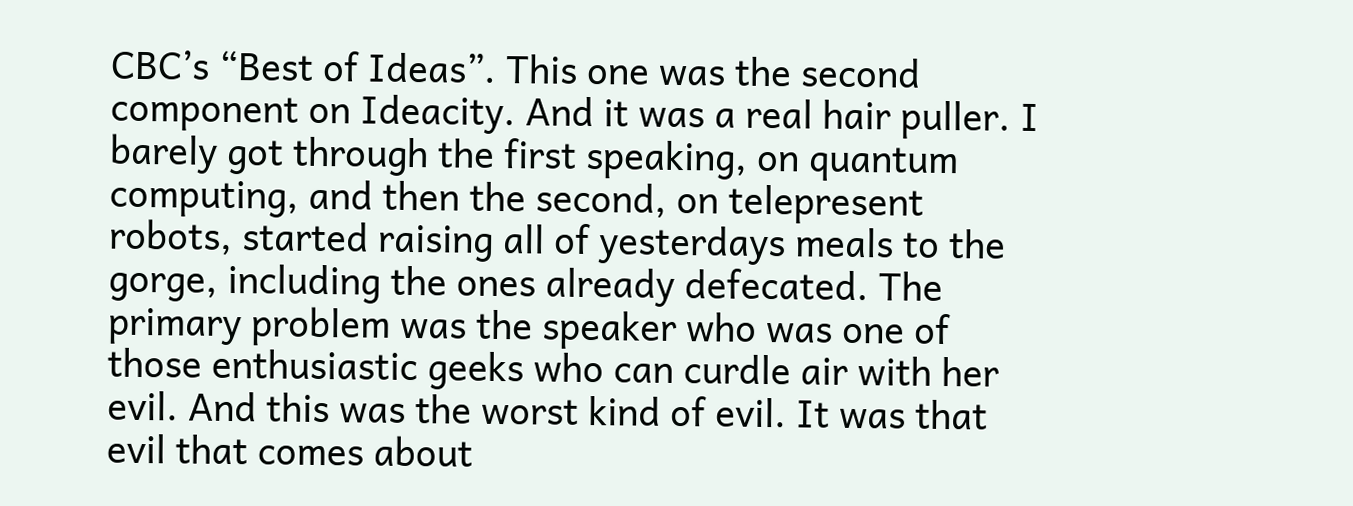CBC’s “Best of Ideas”. This one was the second component on Ideacity. And it was a real hair puller. I barely got through the first speaking, on quantum computing, and then the second, on telepresent robots, started raising all of yesterdays meals to the gorge, including the ones already defecated. The primary problem was the speaker who was one of those enthusiastic geeks who can curdle air with her evil. And this was the worst kind of evil. It was that evil that comes about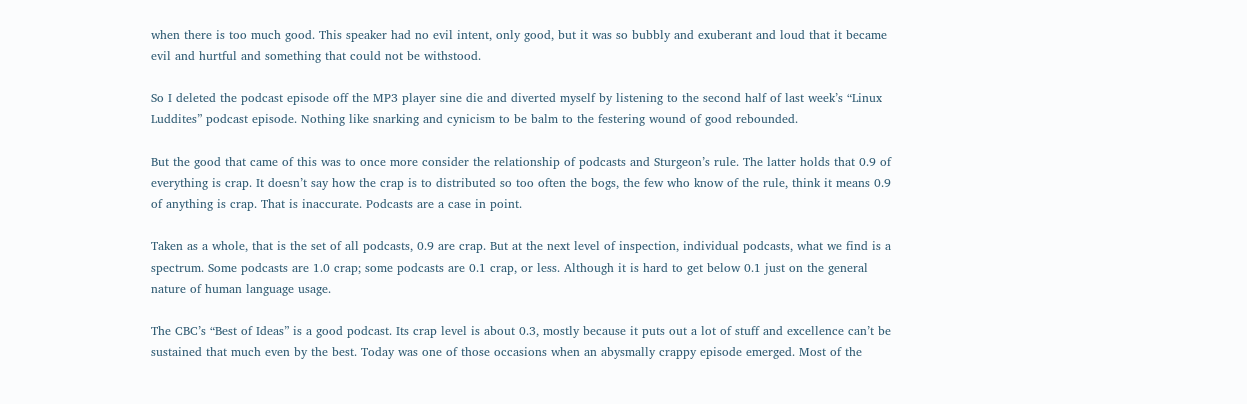when there is too much good. This speaker had no evil intent, only good, but it was so bubbly and exuberant and loud that it became evil and hurtful and something that could not be withstood.

So I deleted the podcast episode off the MP3 player sine die and diverted myself by listening to the second half of last week’s “Linux Luddites” podcast episode. Nothing like snarking and cynicism to be balm to the festering wound of good rebounded.

But the good that came of this was to once more consider the relationship of podcasts and Sturgeon’s rule. The latter holds that 0.9 of everything is crap. It doesn’t say how the crap is to distributed so too often the bogs, the few who know of the rule, think it means 0.9 of anything is crap. That is inaccurate. Podcasts are a case in point.

Taken as a whole, that is the set of all podcasts, 0.9 are crap. But at the next level of inspection, individual podcasts, what we find is a spectrum. Some podcasts are 1.0 crap; some podcasts are 0.1 crap, or less. Although it is hard to get below 0.1 just on the general nature of human language usage.

The CBC’s “Best of Ideas” is a good podcast. Its crap level is about 0.3, mostly because it puts out a lot of stuff and excellence can’t be sustained that much even by the best. Today was one of those occasions when an abysmally crappy episode emerged. Most of the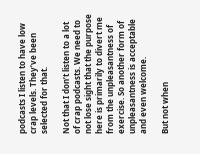podcasts I listen to have low crap levels. They’ve been selected for that.

Not that I don’t listen to a lot of crap podcasts. We need to not lose sight that the purpose here is primarily to divert me from the unpleasantness of exercise. So another form of unpleasantness is acceptable and even welcome.

But not when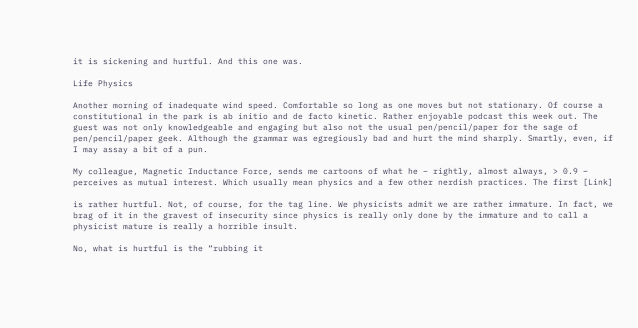it is sickening and hurtful. And this one was.

Life Physics

Another morning of inadequate wind speed. Comfortable so long as one moves but not stationary. Of course a constitutional in the park is ab initio and de facto kinetic. Rather enjoyable podcast this week out. The guest was not only knowledgeable and engaging but also not the usual pen/pencil/paper for the sage of pen/pencil/paper geek. Although the grammar was egregiously bad and hurt the mind sharply. Smartly, even, if I may assay a bit of a pun.

My colleague, Magnetic Inductance Force, sends me cartoons of what he – rightly, almost always, > 0.9 – perceives as mutual interest. Which usually mean physics and a few other nerdish practices. The first [Link]

is rather hurtful. Not, of course, for the tag line. We physicists admit we are rather immature. In fact, we brag of it in the gravest of insecurity since physics is really only done by the immature and to call a physicist mature is really a horrible insult.

No, what is hurtful is the “rubbing it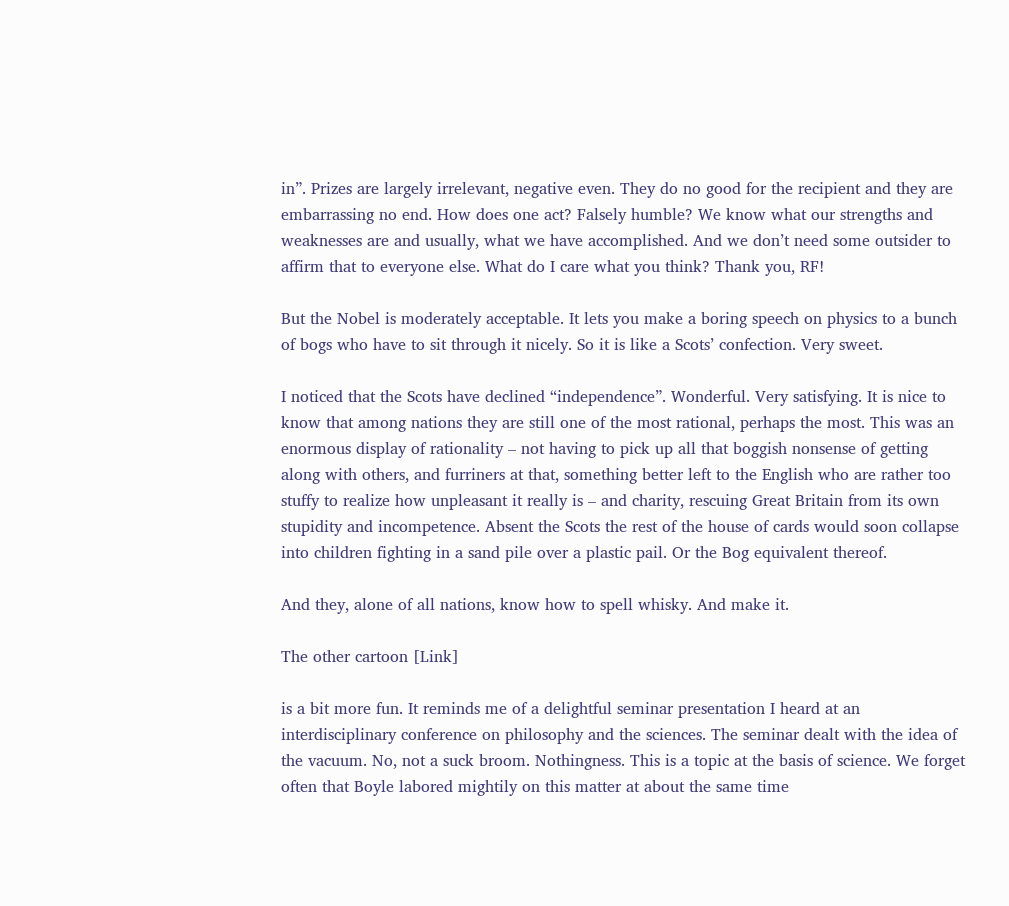in”. Prizes are largely irrelevant, negative even. They do no good for the recipient and they are embarrassing no end. How does one act? Falsely humble? We know what our strengths and weaknesses are and usually, what we have accomplished. And we don’t need some outsider to affirm that to everyone else. What do I care what you think? Thank you, RF!

But the Nobel is moderately acceptable. It lets you make a boring speech on physics to a bunch of bogs who have to sit through it nicely. So it is like a Scots’ confection. Very sweet.

I noticed that the Scots have declined “independence”. Wonderful. Very satisfying. It is nice to know that among nations they are still one of the most rational, perhaps the most. This was an enormous display of rationality – not having to pick up all that boggish nonsense of getting along with others, and furriners at that, something better left to the English who are rather too stuffy to realize how unpleasant it really is – and charity, rescuing Great Britain from its own stupidity and incompetence. Absent the Scots the rest of the house of cards would soon collapse into children fighting in a sand pile over a plastic pail. Or the Bog equivalent thereof.

And they, alone of all nations, know how to spell whisky. And make it.

The other cartoon [Link]

is a bit more fun. It reminds me of a delightful seminar presentation I heard at an interdisciplinary conference on philosophy and the sciences. The seminar dealt with the idea of the vacuum. No, not a suck broom. Nothingness. This is a topic at the basis of science. We forget often that Boyle labored mightily on this matter at about the same time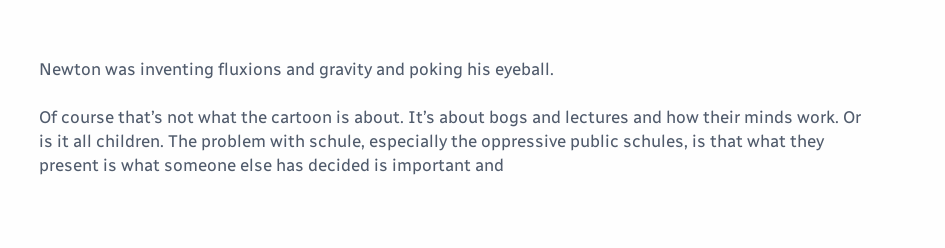Newton was inventing fluxions and gravity and poking his eyeball.

Of course that’s not what the cartoon is about. It’s about bogs and lectures and how their minds work. Or is it all children. The problem with schule, especially the oppressive public schules, is that what they present is what someone else has decided is important and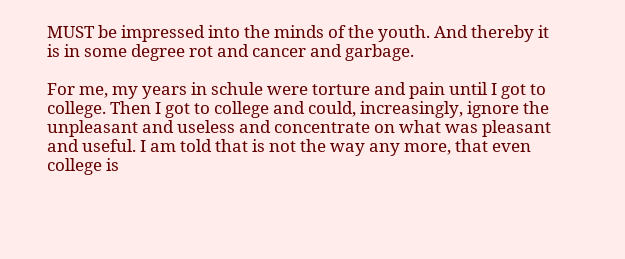MUST be impressed into the minds of the youth. And thereby it is in some degree rot and cancer and garbage.

For me, my years in schule were torture and pain until I got to college. Then I got to college and could, increasingly, ignore the unpleasant and useless and concentrate on what was pleasant and useful. I am told that is not the way any more, that even college is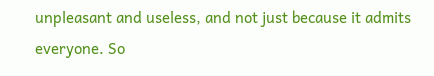unpleasant and useless, and not just because it admits everyone. So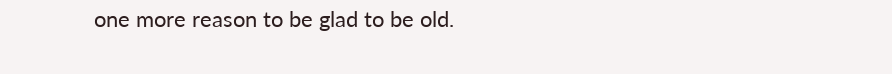one more reason to be glad to be old.